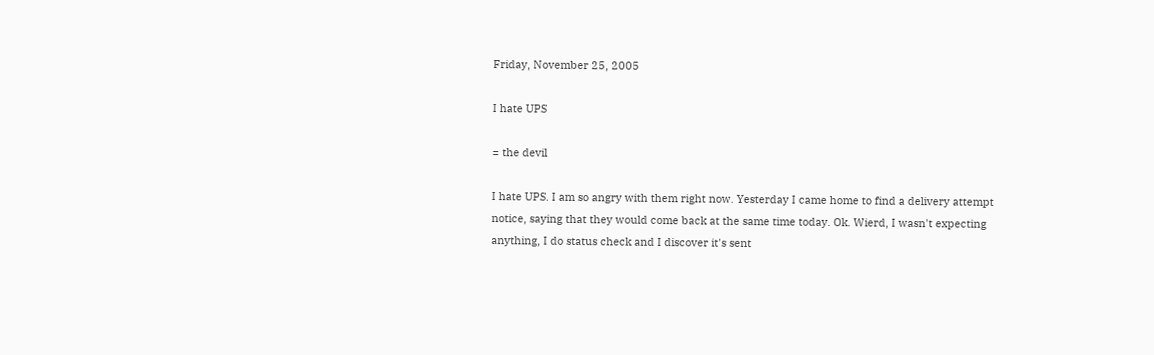Friday, November 25, 2005

I hate UPS

= the devil

I hate UPS. I am so angry with them right now. Yesterday I came home to find a delivery attempt notice, saying that they would come back at the same time today. Ok. Wierd, I wasn't expecting anything, I do status check and I discover it's sent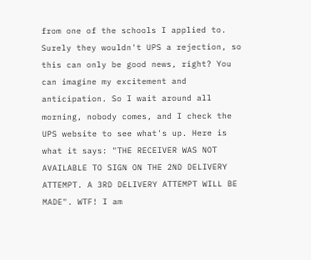from one of the schools I applied to. Surely they wouldn't UPS a rejection, so this can only be good news, right? You can imagine my excitement and anticipation. So I wait around all morning, nobody comes, and I check the UPS website to see what's up. Here is what it says: "THE RECEIVER WAS NOT AVAILABLE TO SIGN ON THE 2ND DELIVERY ATTEMPT. A 3RD DELIVERY ATTEMPT WILL BE MADE". WTF! I am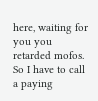here, waiting for you you retarded mofos. So I have to call a paying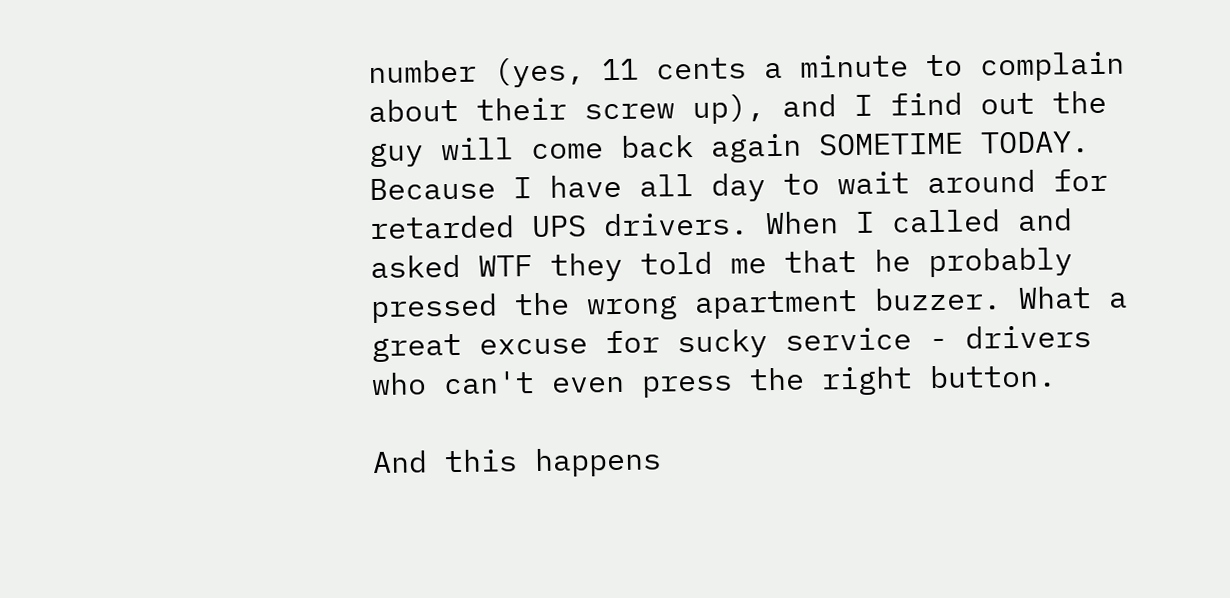number (yes, 11 cents a minute to complain about their screw up), and I find out the guy will come back again SOMETIME TODAY. Because I have all day to wait around for retarded UPS drivers. When I called and asked WTF they told me that he probably pressed the wrong apartment buzzer. What a great excuse for sucky service - drivers who can't even press the right button.

And this happens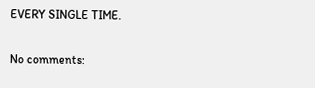EVERY SINGLE TIME.

No comments: